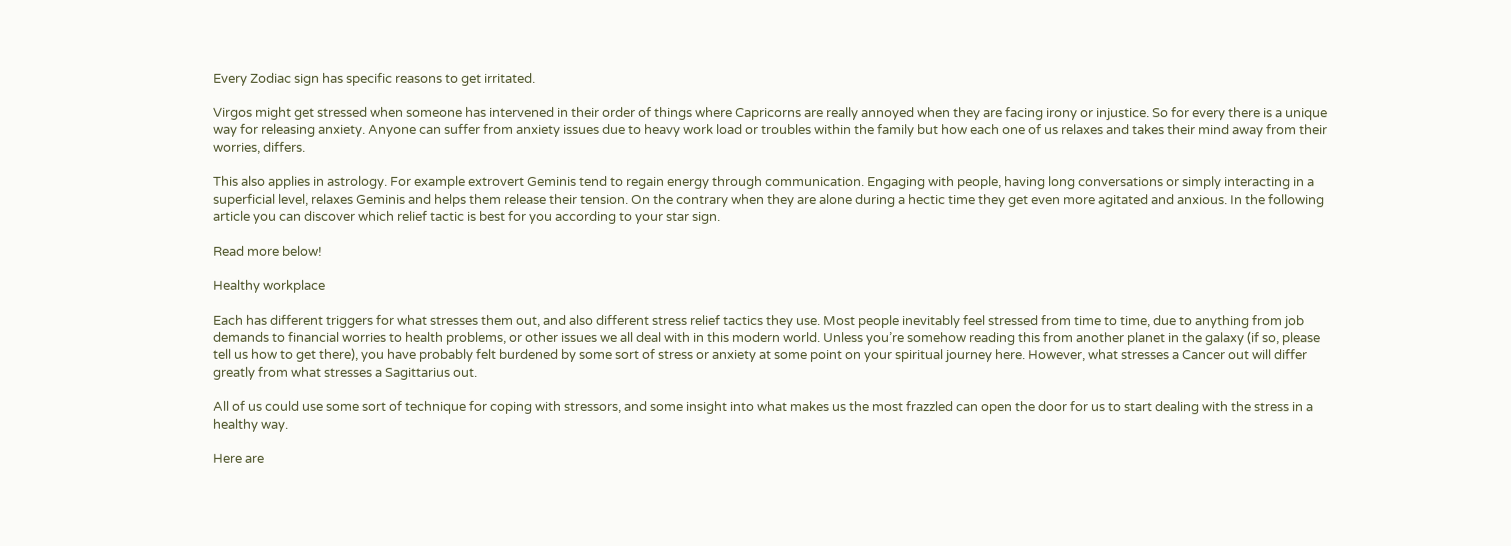Every Zodiac sign has specific reasons to get irritated.

Virgos might get stressed when someone has intervened in their order of things where Capricorns are really annoyed when they are facing irony or injustice. So for every there is a unique way for releasing anxiety. Anyone can suffer from anxiety issues due to heavy work load or troubles within the family but how each one of us relaxes and takes their mind away from their worries, differs.

This also applies in astrology. For example extrovert Geminis tend to regain energy through communication. Engaging with people, having long conversations or simply interacting in a superficial level, relaxes Geminis and helps them release their tension. On the contrary when they are alone during a hectic time they get even more agitated and anxious. In the following article you can discover which relief tactic is best for you according to your star sign.

Read more below!

Healthy workplace

Each has different triggers for what stresses them out, and also different stress relief tactics they use. Most people inevitably feel stressed from time to time, due to anything from job demands to financial worries to health problems, or other issues we all deal with in this modern world. Unless you’re somehow reading this from another planet in the galaxy (if so, please tell us how to get there), you have probably felt burdened by some sort of stress or anxiety at some point on your spiritual journey here. However, what stresses a Cancer out will differ greatly from what stresses a Sagittarius out.

All of us could use some sort of technique for coping with stressors, and some insight into what makes us the most frazzled can open the door for us to start dealing with the stress in a healthy way.

Here are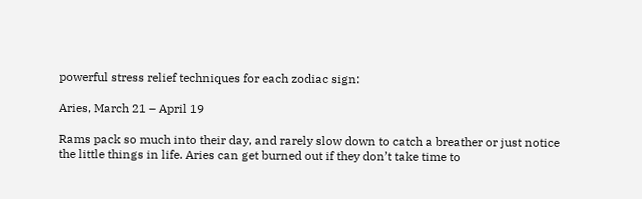powerful stress relief techniques for each zodiac sign:

Aries, March 21 – April 19

Rams pack so much into their day, and rarely slow down to catch a breather or just notice the little things in life. Aries can get burned out if they don’t take time to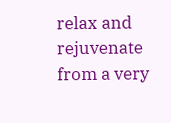relax and rejuvenate from a very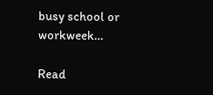busy school or workweek…

Read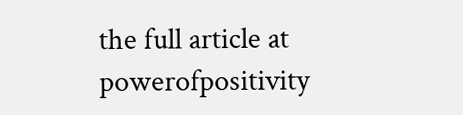the full article at powerofpositivity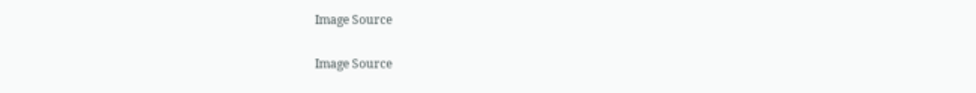Image Source

Image Source